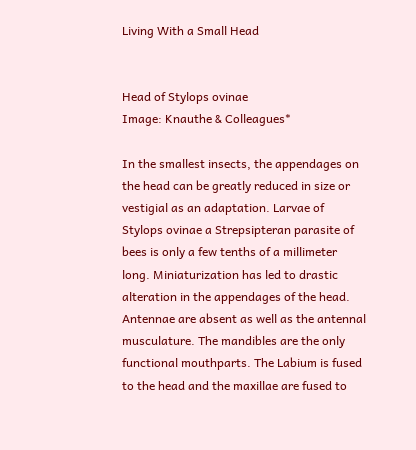Living With a Small Head


Head of Stylops ovinae
Image: Knauthe & Colleagues*

In the smallest insects, the appendages on the head can be greatly reduced in size or vestigial as an adaptation. Larvae of Stylops ovinae a Strepsipteran parasite of bees is only a few tenths of a millimeter long. Miniaturization has led to drastic alteration in the appendages of the head. Antennae are absent as well as the antennal musculature. The mandibles are the only functional mouthparts. The Labium is fused to the head and the maxillae are fused to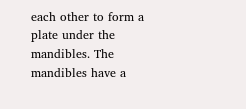each other to form a plate under the mandibles. The mandibles have a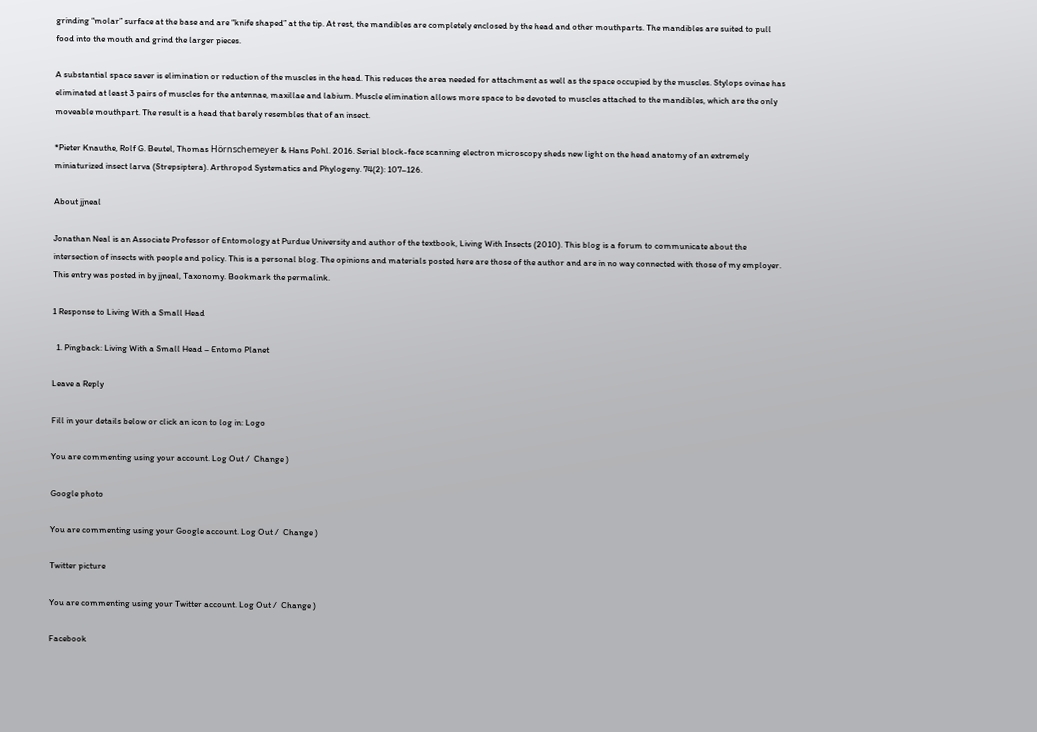grinding “molar” surface at the base and are “knife shaped” at the tip. At rest, the mandibles are completely enclosed by the head and other mouthparts. The mandibles are suited to pull food into the mouth and grind the larger pieces.

A substantial space saver is elimination or reduction of the muscles in the head. This reduces the area needed for attachment as well as the space occupied by the muscles. Stylops ovinae has eliminated at least 3 pairs of muscles for the antennae, maxillae and labium. Muscle elimination allows more space to be devoted to muscles attached to the mandibles, which are the only moveable mouthpart. The result is a head that barely resembles that of an insect.

*Pieter Knauthe, Rolf G. Beutel, Thomas Hörnschemeyer & Hans Pohl. 2016. Serial block-face scanning electron microscopy sheds new light on the head anatomy of an extremely miniaturized insect larva (Strepsiptera). Arthropod Systematics and Phylogeny. 74(2): 107–126.

About jjneal

Jonathan Neal is an Associate Professor of Entomology at Purdue University and author of the textbook, Living With Insects (2010). This blog is a forum to communicate about the intersection of insects with people and policy. This is a personal blog. The opinions and materials posted here are those of the author and are in no way connected with those of my employer.
This entry was posted in by jjneal, Taxonomy. Bookmark the permalink.

1 Response to Living With a Small Head

  1. Pingback: Living With a Small Head – Entomo Planet

Leave a Reply

Fill in your details below or click an icon to log in: Logo

You are commenting using your account. Log Out /  Change )

Google photo

You are commenting using your Google account. Log Out /  Change )

Twitter picture

You are commenting using your Twitter account. Log Out /  Change )

Facebook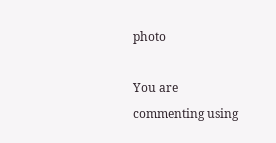photo

You are commenting using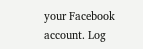your Facebook account. Log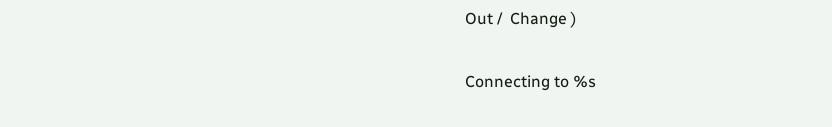Out /  Change )

Connecting to %s